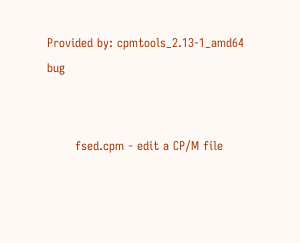Provided by: cpmtools_2.13-1_amd64 bug


       fsed.cpm - edit a CP/M file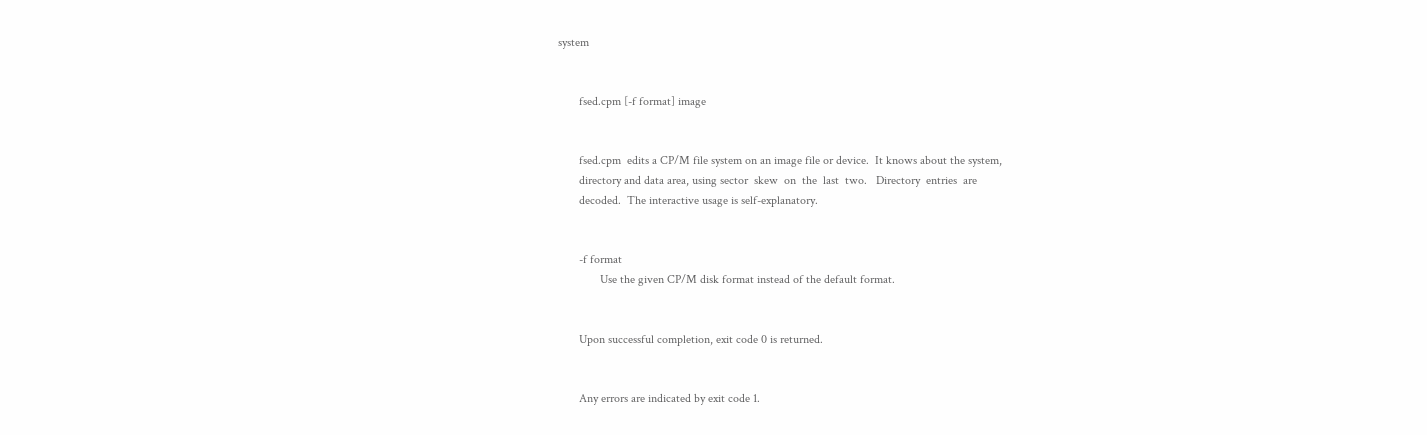system


       fsed.cpm [-f format] image


       fsed.cpm  edits a CP/M file system on an image file or device.  It knows about the system,
       directory and data area, using sector  skew  on  the  last  two.   Directory  entries  are
       decoded.  The interactive usage is self-explanatory.


       -f format
              Use the given CP/M disk format instead of the default format.


       Upon successful completion, exit code 0 is returned.


       Any errors are indicated by exit code 1.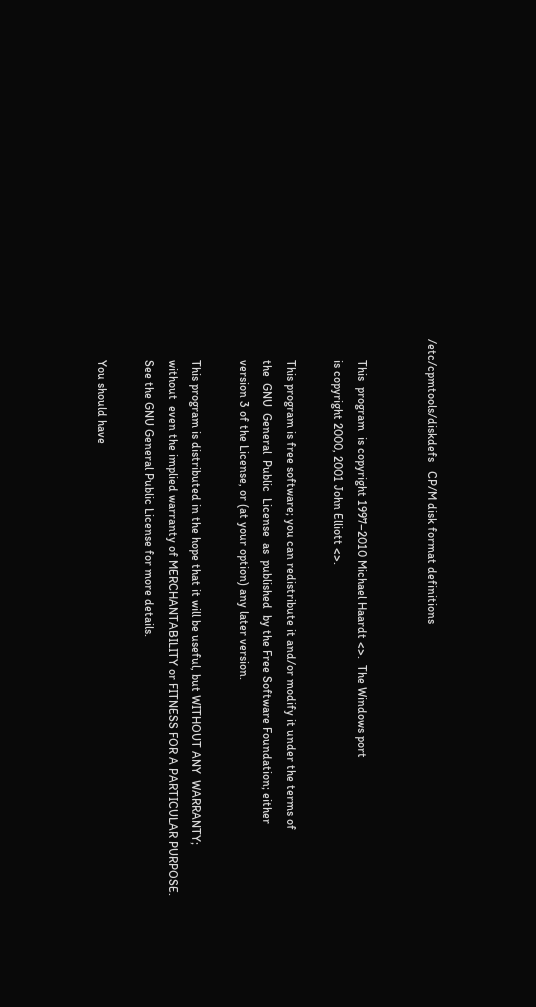/etc/cpmtools/diskdefs   CP/M disk format definitions


       This  program  is copyright 1997–2010 Michael Haardt <>.  The Windows port
       is copyright 2000, 2001 John Elliott <>.

       This program is free software; you can redistribute it and/or modify it under the terms of
       the  GNU  General  Public  License  as  published  by the Free Software Foundation; either
       version 3 of the License, or (at your option) any later version.

       This program is distributed in the hope that it will be useful, but WITHOUT ANY  WARRANTY;
       without  even the implied warranty of MERCHANTABILITY or FITNESS FOR A PARTICULAR PURPOSE.
       See the GNU General Public License for more details.

       You should have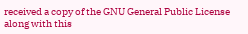received a copy of the GNU General Public License along with this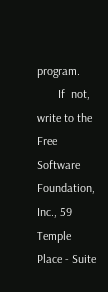program.
       If  not, write to the Free Software Foundation, Inc., 59 Temple Place - Suite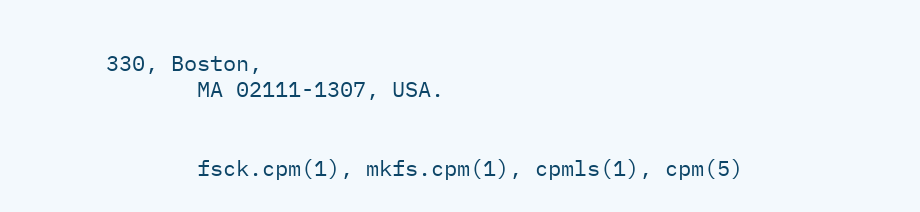330, Boston,
       MA 02111-1307, USA.


       fsck.cpm(1), mkfs.cpm(1), cpmls(1), cpm(5)